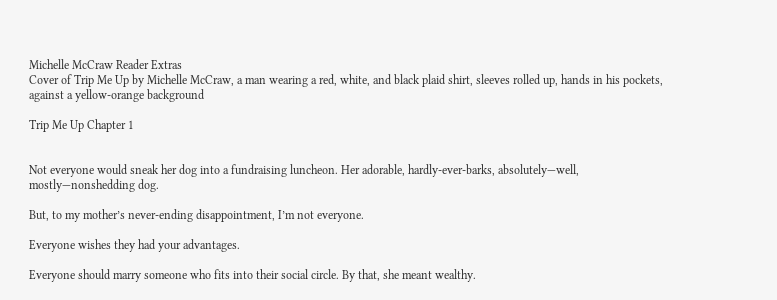Michelle McCraw Reader Extras
Cover of Trip Me Up by Michelle McCraw, a man wearing a red, white, and black plaid shirt, sleeves rolled up, hands in his pockets, against a yellow-orange background

Trip Me Up Chapter 1


Not everyone would sneak her dog into a fundraising luncheon. Her adorable, hardly-ever-barks, absolutely—well, mostly—nonshedding dog.

But, to my mother’s never-ending disappointment, I’m not everyone.

Everyone wishes they had your advantages.

Everyone should marry someone who fits into their social circle. By that, she meant wealthy.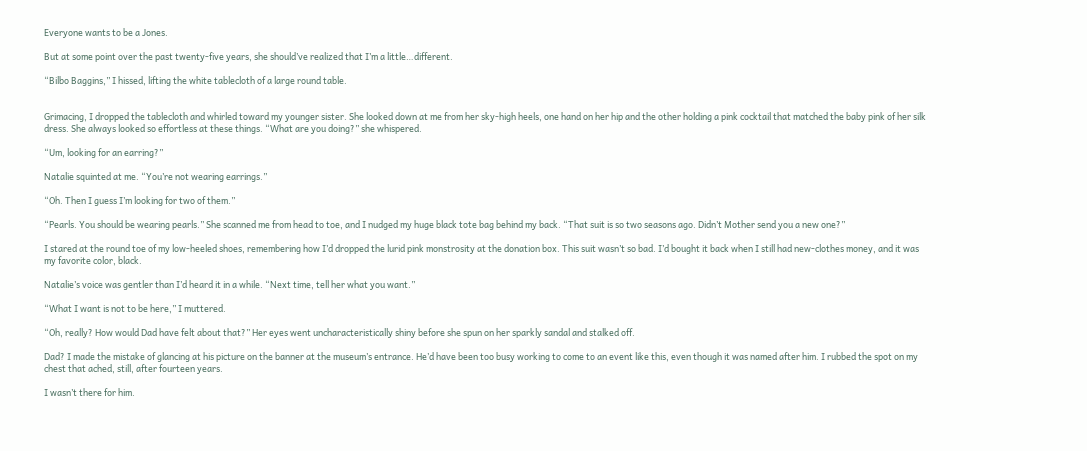Everyone wants to be a Jones.

But at some point over the past twenty-five years, she should’ve realized that I’m a little…different.

“Bilbo Baggins,” I hissed, lifting the white tablecloth of a large round table.


Grimacing, I dropped the tablecloth and whirled toward my younger sister. She looked down at me from her sky-high heels, one hand on her hip and the other holding a pink cocktail that matched the baby pink of her silk dress. She always looked so effortless at these things. “What are you doing?” she whispered.

“Um, looking for an earring?”

Natalie squinted at me. “You’re not wearing earrings.”

“Oh. Then I guess I’m looking for two of them.”

“Pearls. You should be wearing pearls.” She scanned me from head to toe, and I nudged my huge black tote bag behind my back. “That suit is so two seasons ago. Didn’t Mother send you a new one?”

I stared at the round toe of my low-heeled shoes, remembering how I’d dropped the lurid pink monstrosity at the donation box. This suit wasn’t so bad. I’d bought it back when I still had new-clothes money, and it was my favorite color, black.

Natalie’s voice was gentler than I’d heard it in a while. “Next time, tell her what you want.”

“What I want is not to be here,” I muttered.

“Oh, really? How would Dad have felt about that?” Her eyes went uncharacteristically shiny before she spun on her sparkly sandal and stalked off.

Dad? I made the mistake of glancing at his picture on the banner at the museum’s entrance. He’d have been too busy working to come to an event like this, even though it was named after him. I rubbed the spot on my chest that ached, still, after fourteen years.

I wasn’t there for him.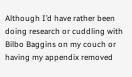Although I’d have rather been doing research or cuddling with Bilbo Baggins on my couch or having my appendix removed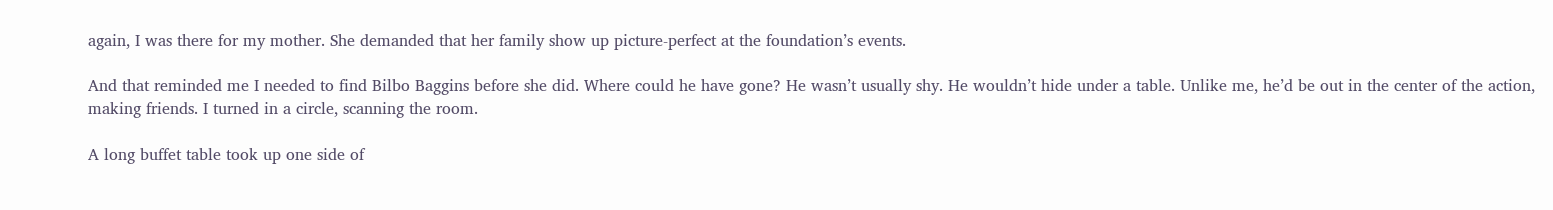again, I was there for my mother. She demanded that her family show up picture-perfect at the foundation’s events.

And that reminded me I needed to find Bilbo Baggins before she did. Where could he have gone? He wasn’t usually shy. He wouldn’t hide under a table. Unlike me, he’d be out in the center of the action, making friends. I turned in a circle, scanning the room.

A long buffet table took up one side of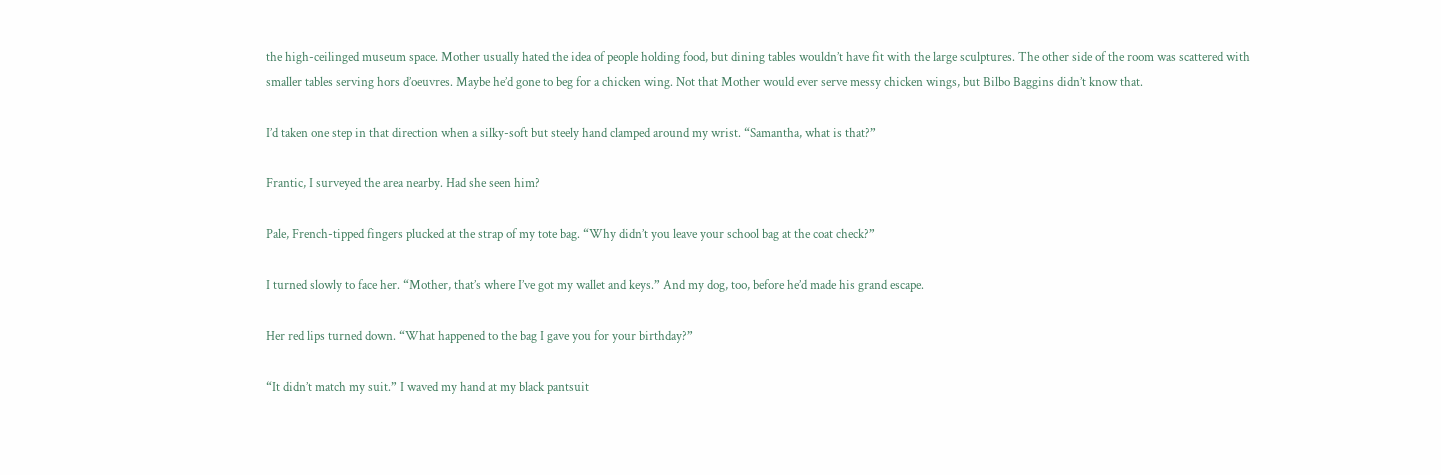the high-ceilinged museum space. Mother usually hated the idea of people holding food, but dining tables wouldn’t have fit with the large sculptures. The other side of the room was scattered with smaller tables serving hors d’oeuvres. Maybe he’d gone to beg for a chicken wing. Not that Mother would ever serve messy chicken wings, but Bilbo Baggins didn’t know that.

I’d taken one step in that direction when a silky-soft but steely hand clamped around my wrist. “Samantha, what is that?”

Frantic, I surveyed the area nearby. Had she seen him?

Pale, French-tipped fingers plucked at the strap of my tote bag. “Why didn’t you leave your school bag at the coat check?”

I turned slowly to face her. “Mother, that’s where I’ve got my wallet and keys.” And my dog, too, before he’d made his grand escape.

Her red lips turned down. “What happened to the bag I gave you for your birthday?”

“It didn’t match my suit.” I waved my hand at my black pantsuit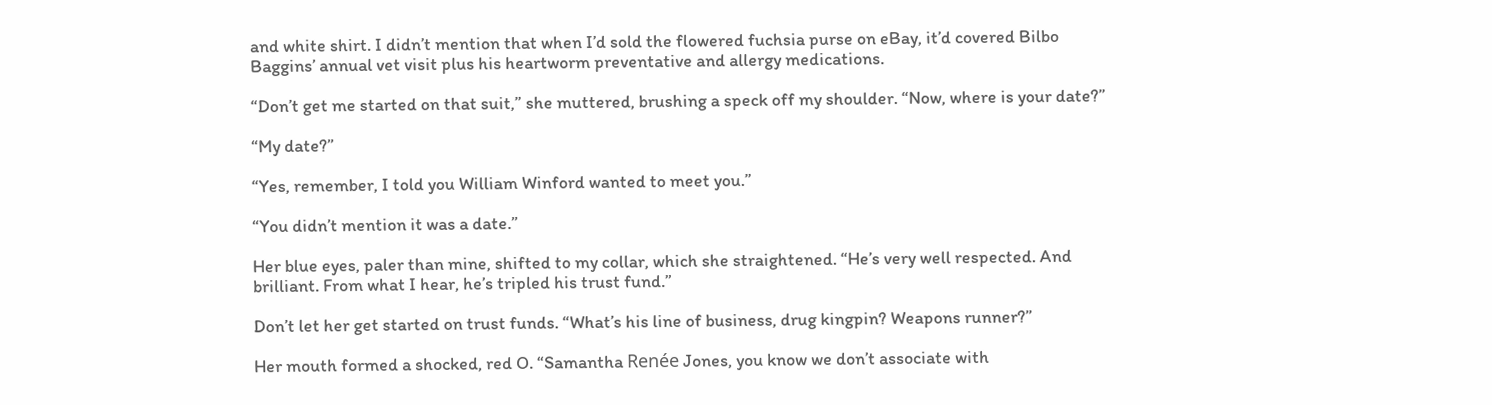and white shirt. I didn’t mention that when I’d sold the flowered fuchsia purse on eBay, it’d covered Bilbo Baggins’ annual vet visit plus his heartworm preventative and allergy medications.

“Don’t get me started on that suit,” she muttered, brushing a speck off my shoulder. “Now, where is your date?”

“My date?”

“Yes, remember, I told you William Winford wanted to meet you.”

“You didn’t mention it was a date.”

Her blue eyes, paler than mine, shifted to my collar, which she straightened. “He’s very well respected. And brilliant. From what I hear, he’s tripled his trust fund.”

Don’t let her get started on trust funds. “What’s his line of business, drug kingpin? Weapons runner?”

Her mouth formed a shocked, red O. “Samantha Renée Jones, you know we don’t associate with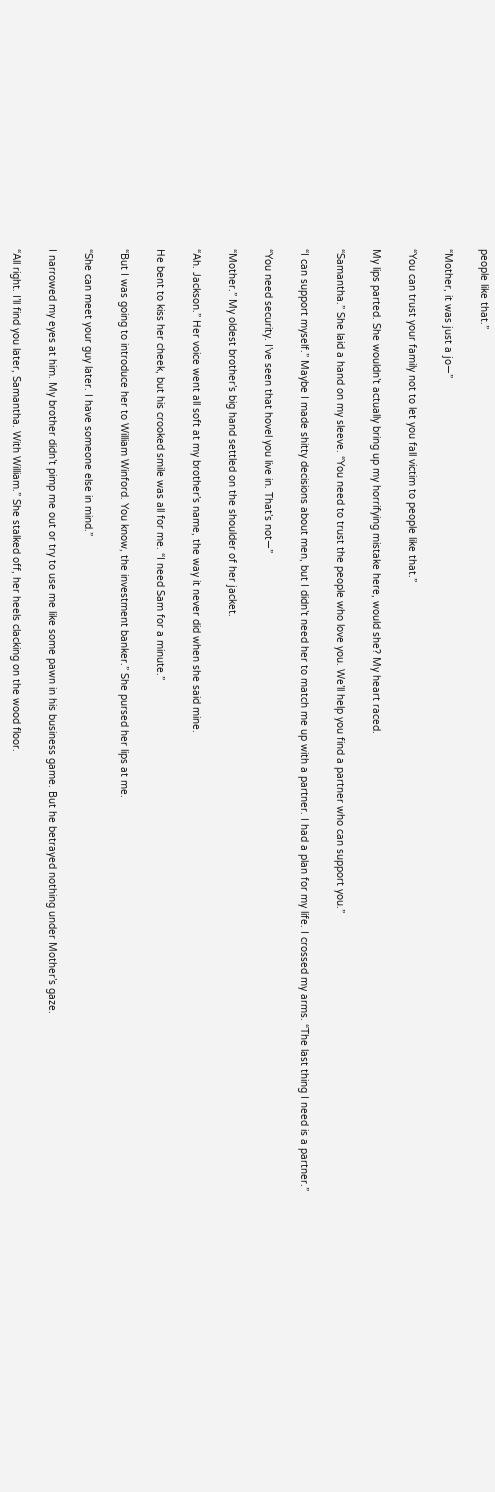people like that.”

“Mother, it was just a jo—”

“You can trust your family not to let you fall victim to people like that.”

My lips parted. She wouldn’t actually bring up my horrifying mistake here, would she? My heart raced.

“Samantha.” She laid a hand on my sleeve. “You need to trust the people who love you. We’ll help you find a partner who can support you.”

“I can support myself.” Maybe I made shitty decisions about men, but I didn’t need her to match me up with a partner. I had a plan for my life. I crossed my arms. “The last thing I need is a partner.”

“You need security. I’ve seen that hovel you live in. That’s not—”

“Mother.” My oldest brother’s big hand settled on the shoulder of her jacket.

“Ah. Jackson.” Her voice went all soft at my brother’s name, the way it never did when she said mine.

He bent to kiss her cheek, but his crooked smile was all for me. “I need Sam for a minute.”

“But I was going to introduce her to William Winford. You know, the investment banker.” She pursed her lips at me.

“She can meet your guy later. I have someone else in mind.”

I narrowed my eyes at him. My brother didn’t pimp me out or try to use me like some pawn in his business game. But he betrayed nothing under Mother’s gaze.

“All right. I’ll find you later, Samantha. With William.” She stalked off, her heels clacking on the wood floor.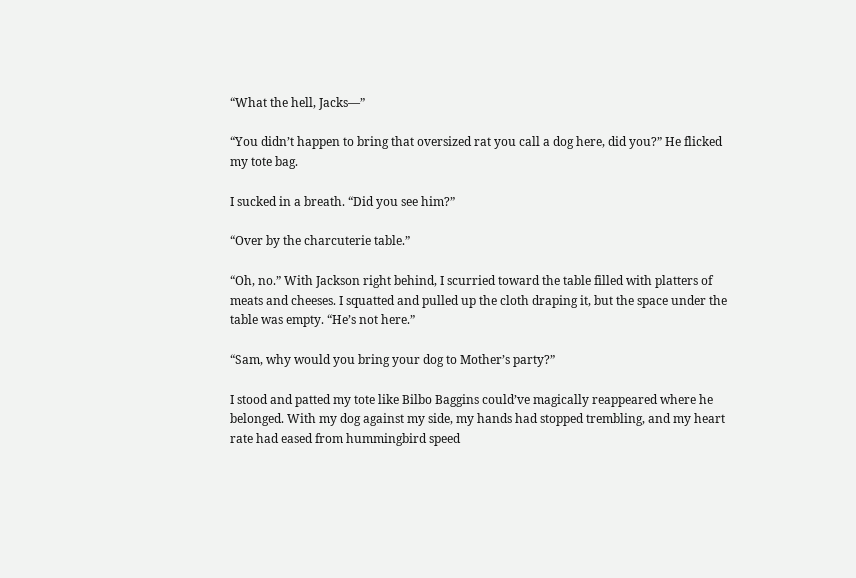“What the hell, Jacks—”

“You didn’t happen to bring that oversized rat you call a dog here, did you?” He flicked my tote bag.

I sucked in a breath. “Did you see him?”

“Over by the charcuterie table.”

“Oh, no.” With Jackson right behind, I scurried toward the table filled with platters of meats and cheeses. I squatted and pulled up the cloth draping it, but the space under the table was empty. “He’s not here.”

“Sam, why would you bring your dog to Mother’s party?”

I stood and patted my tote like Bilbo Baggins could’ve magically reappeared where he belonged. With my dog against my side, my hands had stopped trembling, and my heart rate had eased from hummingbird speed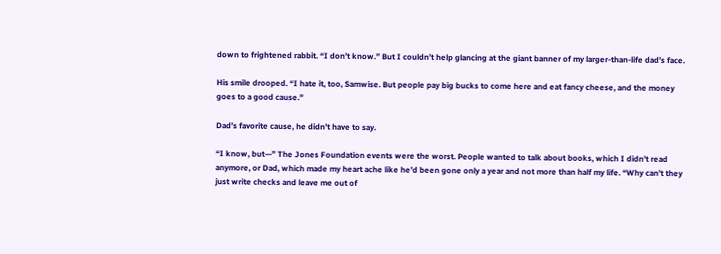down to frightened rabbit. “I don’t know.” But I couldn’t help glancing at the giant banner of my larger-than-life dad’s face.

His smile drooped. “I hate it, too, Samwise. But people pay big bucks to come here and eat fancy cheese, and the money goes to a good cause.”

Dad’s favorite cause, he didn’t have to say.

“I know, but—” The Jones Foundation events were the worst. People wanted to talk about books, which I didn’t read anymore, or Dad, which made my heart ache like he’d been gone only a year and not more than half my life. “Why can’t they just write checks and leave me out of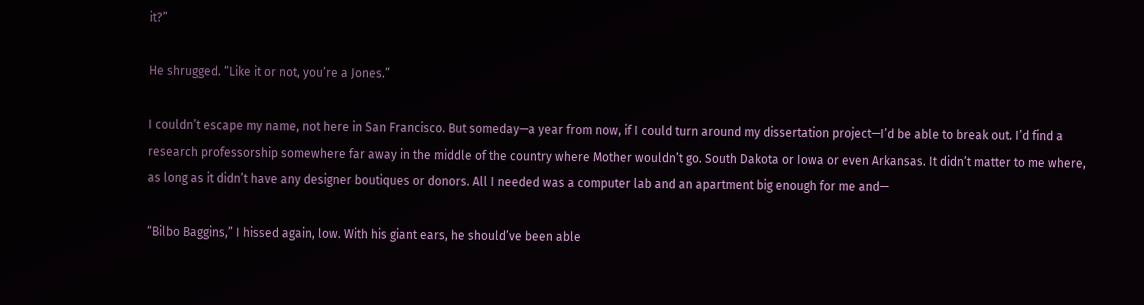it?”

He shrugged. “Like it or not, you’re a Jones.”

I couldn’t escape my name, not here in San Francisco. But someday—a year from now, if I could turn around my dissertation project—I’d be able to break out. I’d find a research professorship somewhere far away in the middle of the country where Mother wouldn’t go. South Dakota or Iowa or even Arkansas. It didn’t matter to me where, as long as it didn’t have any designer boutiques or donors. All I needed was a computer lab and an apartment big enough for me and—

“Bilbo Baggins,” I hissed again, low. With his giant ears, he should’ve been able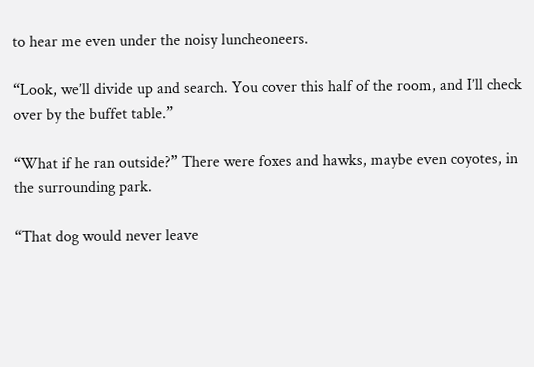to hear me even under the noisy luncheoneers.

“Look, we’ll divide up and search. You cover this half of the room, and I’ll check over by the buffet table.”

“What if he ran outside?” There were foxes and hawks, maybe even coyotes, in the surrounding park.

“That dog would never leave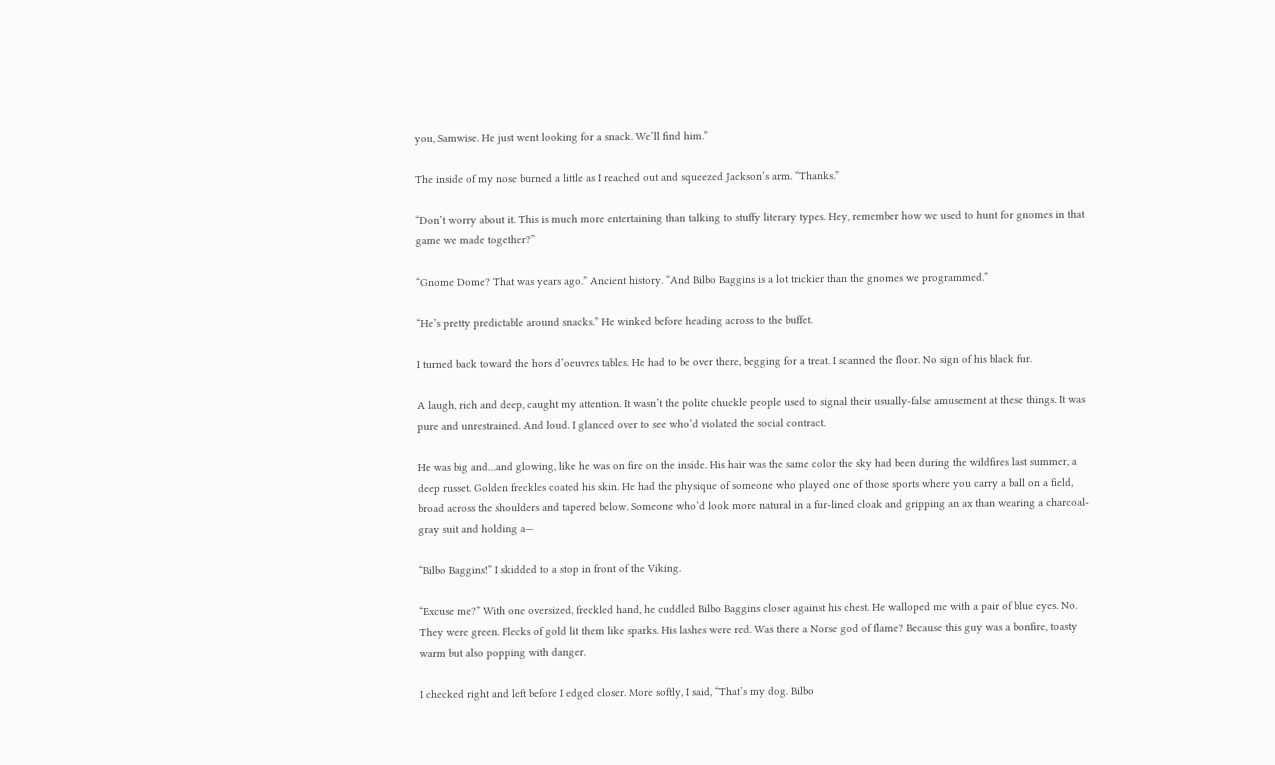you, Samwise. He just went looking for a snack. We’ll find him.”

The inside of my nose burned a little as I reached out and squeezed Jackson’s arm. “Thanks.”

“Don’t worry about it. This is much more entertaining than talking to stuffy literary types. Hey, remember how we used to hunt for gnomes in that game we made together?”

“Gnome Dome? That was years ago.” Ancient history. “And Bilbo Baggins is a lot trickier than the gnomes we programmed.”

“He’s pretty predictable around snacks.” He winked before heading across to the buffet.

I turned back toward the hors d’oeuvres tables. He had to be over there, begging for a treat. I scanned the floor. No sign of his black fur.

A laugh, rich and deep, caught my attention. It wasn’t the polite chuckle people used to signal their usually-false amusement at these things. It was pure and unrestrained. And loud. I glanced over to see who’d violated the social contract.

He was big and…and glowing, like he was on fire on the inside. His hair was the same color the sky had been during the wildfires last summer, a deep russet. Golden freckles coated his skin. He had the physique of someone who played one of those sports where you carry a ball on a field, broad across the shoulders and tapered below. Someone who’d look more natural in a fur-lined cloak and gripping an ax than wearing a charcoal-gray suit and holding a—

“Bilbo Baggins!” I skidded to a stop in front of the Viking.

“Excuse me?” With one oversized, freckled hand, he cuddled Bilbo Baggins closer against his chest. He walloped me with a pair of blue eyes. No. They were green. Flecks of gold lit them like sparks. His lashes were red. Was there a Norse god of flame? Because this guy was a bonfire, toasty warm but also popping with danger.

I checked right and left before I edged closer. More softly, I said, “That’s my dog. Bilbo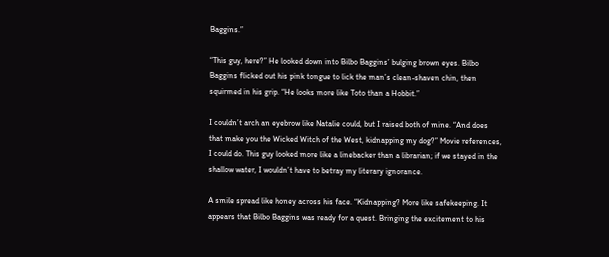Baggins.”

“This guy, here?” He looked down into Bilbo Baggins’ bulging brown eyes. Bilbo Baggins flicked out his pink tongue to lick the man’s clean-shaven chin, then squirmed in his grip. “He looks more like Toto than a Hobbit.”

I couldn’t arch an eyebrow like Natalie could, but I raised both of mine. “And does that make you the Wicked Witch of the West, kidnapping my dog?” Movie references, I could do. This guy looked more like a linebacker than a librarian; if we stayed in the shallow water, I wouldn’t have to betray my literary ignorance.

A smile spread like honey across his face. “Kidnapping? More like safekeeping. It appears that Bilbo Baggins was ready for a quest. Bringing the excitement to his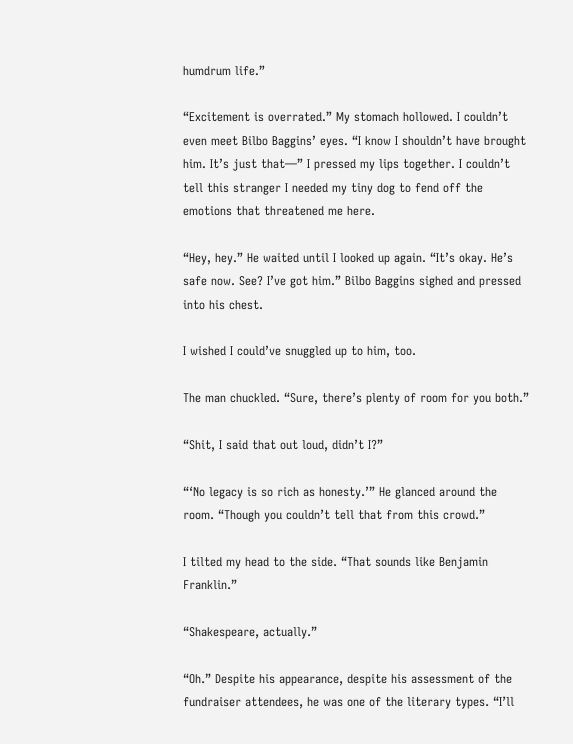humdrum life.”

“Excitement is overrated.” My stomach hollowed. I couldn’t even meet Bilbo Baggins’ eyes. “I know I shouldn’t have brought him. It’s just that—” I pressed my lips together. I couldn’t tell this stranger I needed my tiny dog to fend off the emotions that threatened me here.

“Hey, hey.” He waited until I looked up again. “It’s okay. He’s safe now. See? I’ve got him.” Bilbo Baggins sighed and pressed into his chest.

I wished I could’ve snuggled up to him, too.

The man chuckled. “Sure, there’s plenty of room for you both.”

“Shit, I said that out loud, didn’t I?”

“‘No legacy is so rich as honesty.’” He glanced around the room. “Though you couldn’t tell that from this crowd.”

I tilted my head to the side. “That sounds like Benjamin Franklin.”

“Shakespeare, actually.”

“Oh.” Despite his appearance, despite his assessment of the fundraiser attendees, he was one of the literary types. “I’ll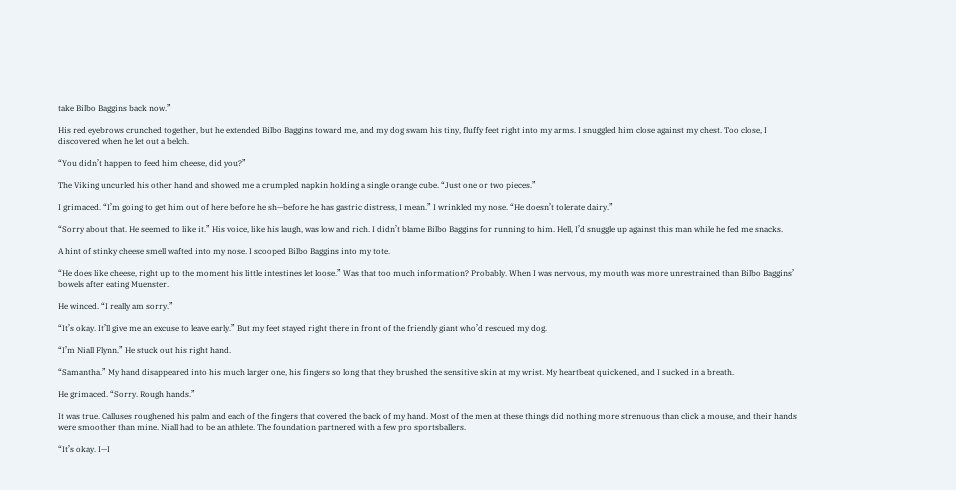take Bilbo Baggins back now.”

His red eyebrows crunched together, but he extended Bilbo Baggins toward me, and my dog swam his tiny, fluffy feet right into my arms. I snuggled him close against my chest. Too close, I discovered when he let out a belch.

“You didn’t happen to feed him cheese, did you?”

The Viking uncurled his other hand and showed me a crumpled napkin holding a single orange cube. “Just one or two pieces.”

I grimaced. “I’m going to get him out of here before he sh—before he has gastric distress, I mean.” I wrinkled my nose. “He doesn’t tolerate dairy.”

“Sorry about that. He seemed to like it.” His voice, like his laugh, was low and rich. I didn’t blame Bilbo Baggins for running to him. Hell, I’d snuggle up against this man while he fed me snacks.

A hint of stinky cheese smell wafted into my nose. I scooped Bilbo Baggins into my tote.

“He does like cheese, right up to the moment his little intestines let loose.” Was that too much information? Probably. When I was nervous, my mouth was more unrestrained than Bilbo Baggins’ bowels after eating Muenster.

He winced. “I really am sorry.”

“It’s okay. It’ll give me an excuse to leave early.” But my feet stayed right there in front of the friendly giant who’d rescued my dog.

“I’m Niall Flynn.” He stuck out his right hand.

“Samantha.” My hand disappeared into his much larger one, his fingers so long that they brushed the sensitive skin at my wrist. My heartbeat quickened, and I sucked in a breath.

He grimaced. “Sorry. Rough hands.”

It was true. Calluses roughened his palm and each of the fingers that covered the back of my hand. Most of the men at these things did nothing more strenuous than click a mouse, and their hands were smoother than mine. Niall had to be an athlete. The foundation partnered with a few pro sportsballers.

“It’s okay. I—I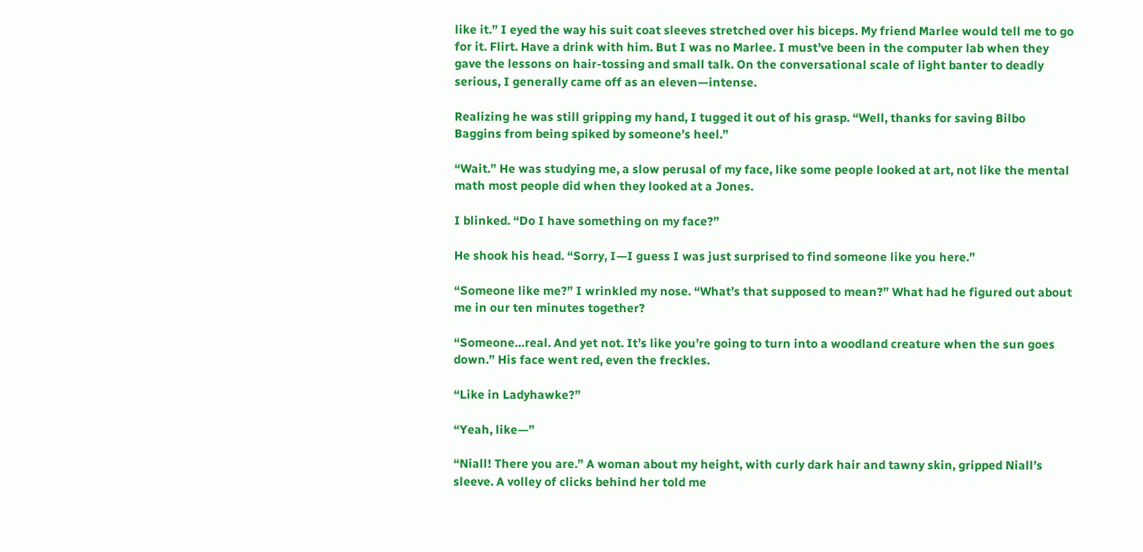like it.” I eyed the way his suit coat sleeves stretched over his biceps. My friend Marlee would tell me to go for it. Flirt. Have a drink with him. But I was no Marlee. I must’ve been in the computer lab when they gave the lessons on hair-tossing and small talk. On the conversational scale of light banter to deadly serious, I generally came off as an eleven—intense.

Realizing he was still gripping my hand, I tugged it out of his grasp. “Well, thanks for saving Bilbo Baggins from being spiked by someone’s heel.”

“Wait.” He was studying me, a slow perusal of my face, like some people looked at art, not like the mental math most people did when they looked at a Jones.

I blinked. “Do I have something on my face?”

He shook his head. “Sorry, I—I guess I was just surprised to find someone like you here.”

“Someone like me?” I wrinkled my nose. “What’s that supposed to mean?” What had he figured out about me in our ten minutes together?

“Someone…real. And yet not. It’s like you’re going to turn into a woodland creature when the sun goes down.” His face went red, even the freckles.

“Like in Ladyhawke?”

“Yeah, like—”

“Niall! There you are.” A woman about my height, with curly dark hair and tawny skin, gripped Niall’s sleeve. A volley of clicks behind her told me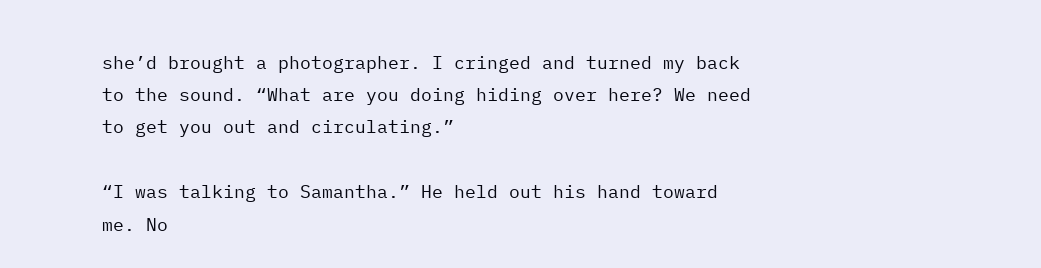she’d brought a photographer. I cringed and turned my back to the sound. “What are you doing hiding over here? We need to get you out and circulating.”

“I was talking to Samantha.” He held out his hand toward me. No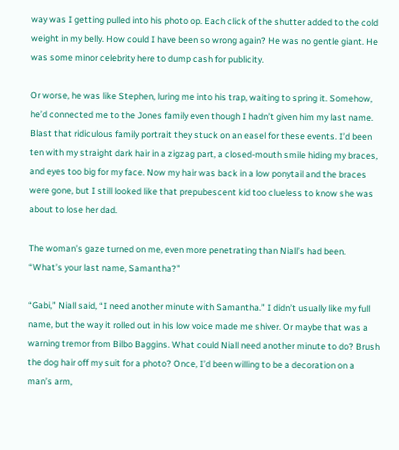way was I getting pulled into his photo op. Each click of the shutter added to the cold weight in my belly. How could I have been so wrong again? He was no gentle giant. He was some minor celebrity here to dump cash for publicity.

Or worse, he was like Stephen, luring me into his trap, waiting to spring it. Somehow, he’d connected me to the Jones family even though I hadn’t given him my last name. Blast that ridiculous family portrait they stuck on an easel for these events. I’d been ten with my straight dark hair in a zigzag part, a closed-mouth smile hiding my braces, and eyes too big for my face. Now my hair was back in a low ponytail and the braces were gone, but I still looked like that prepubescent kid too clueless to know she was about to lose her dad.

The woman’s gaze turned on me, even more penetrating than Niall’s had been. “What’s your last name, Samantha?”

“Gabi,” Niall said, “I need another minute with Samantha.” I didn’t usually like my full name, but the way it rolled out in his low voice made me shiver. Or maybe that was a warning tremor from Bilbo Baggins. What could Niall need another minute to do? Brush the dog hair off my suit for a photo? Once, I’d been willing to be a decoration on a man’s arm,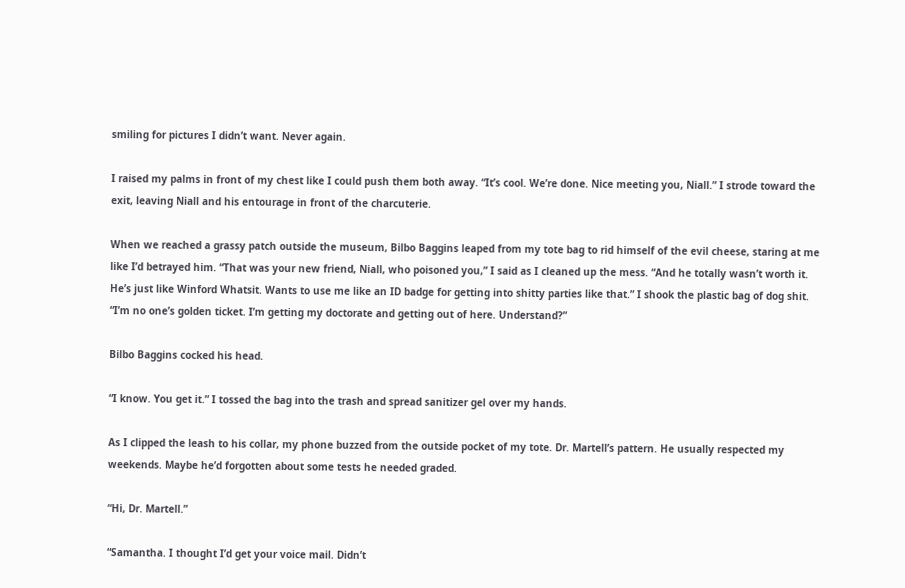smiling for pictures I didn’t want. Never again.

I raised my palms in front of my chest like I could push them both away. “It’s cool. We’re done. Nice meeting you, Niall.” I strode toward the exit, leaving Niall and his entourage in front of the charcuterie.

When we reached a grassy patch outside the museum, Bilbo Baggins leaped from my tote bag to rid himself of the evil cheese, staring at me like I’d betrayed him. “That was your new friend, Niall, who poisoned you,” I said as I cleaned up the mess. “And he totally wasn’t worth it. He’s just like Winford Whatsit. Wants to use me like an ID badge for getting into shitty parties like that.” I shook the plastic bag of dog shit. “I’m no one’s golden ticket. I’m getting my doctorate and getting out of here. Understand?”

Bilbo Baggins cocked his head.

“I know. You get it.” I tossed the bag into the trash and spread sanitizer gel over my hands.

As I clipped the leash to his collar, my phone buzzed from the outside pocket of my tote. Dr. Martell’s pattern. He usually respected my weekends. Maybe he’d forgotten about some tests he needed graded.

“Hi, Dr. Martell.”

“Samantha. I thought I’d get your voice mail. Didn’t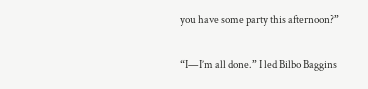you have some party this afternoon?”

“I—I’m all done.” I led Bilbo Baggins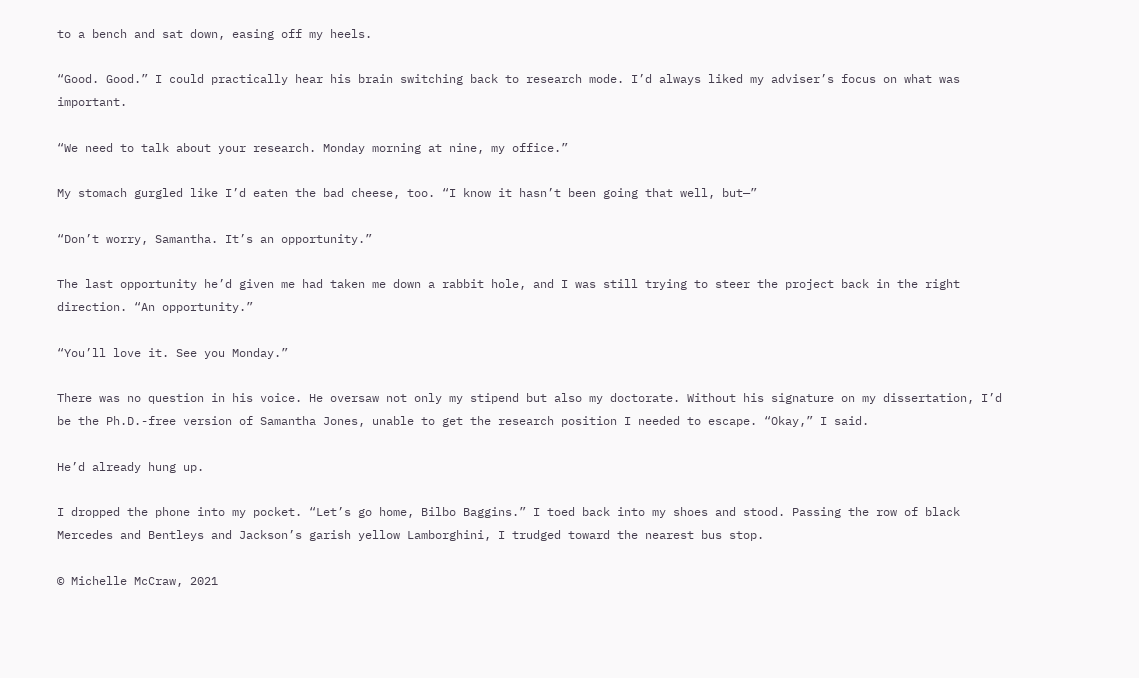to a bench and sat down, easing off my heels.

“Good. Good.” I could practically hear his brain switching back to research mode. I’d always liked my adviser’s focus on what was important.

“We need to talk about your research. Monday morning at nine, my office.”

My stomach gurgled like I’d eaten the bad cheese, too. “I know it hasn’t been going that well, but—”

“Don’t worry, Samantha. It’s an opportunity.”

The last opportunity he’d given me had taken me down a rabbit hole, and I was still trying to steer the project back in the right direction. “An opportunity.”

“You’ll love it. See you Monday.”

There was no question in his voice. He oversaw not only my stipend but also my doctorate. Without his signature on my dissertation, I’d be the Ph.D.-free version of Samantha Jones, unable to get the research position I needed to escape. “Okay,” I said.

He’d already hung up.

I dropped the phone into my pocket. “Let’s go home, Bilbo Baggins.” I toed back into my shoes and stood. Passing the row of black Mercedes and Bentleys and Jackson’s garish yellow Lamborghini, I trudged toward the nearest bus stop.

© Michelle McCraw, 2021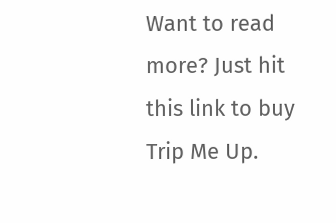Want to read more? Just hit this link to buy Trip Me Up.